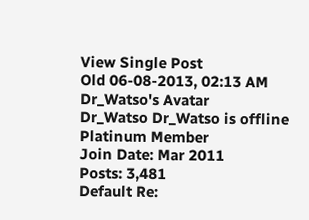View Single Post
Old 06-08-2013, 02:13 AM
Dr_Watso's Avatar
Dr_Watso Dr_Watso is offline
Platinum Member
Join Date: Mar 2011
Posts: 3,481
Default Re: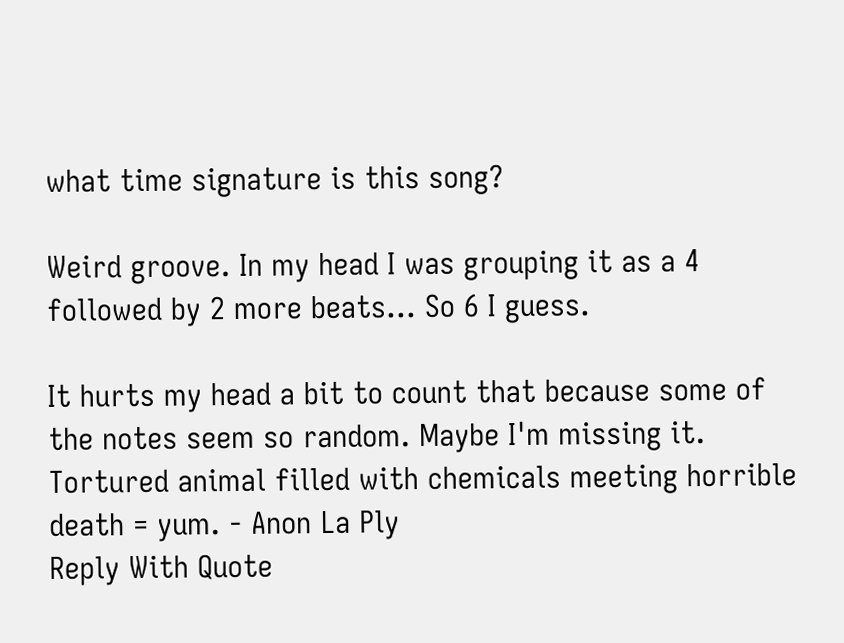what time signature is this song?

Weird groove. In my head I was grouping it as a 4 followed by 2 more beats... So 6 I guess.

It hurts my head a bit to count that because some of the notes seem so random. Maybe I'm missing it.
Tortured animal filled with chemicals meeting horrible death = yum. - Anon La Ply
Reply With Quote